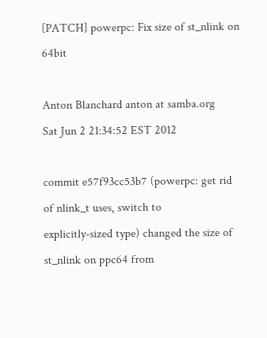[PATCH] powerpc: Fix size of st_nlink on 64bit

Anton Blanchard anton at samba.org
Sat Jun 2 21:34:52 EST 2012

commit e57f93cc53b7 (powerpc: get rid of nlink_t uses, switch to
explicitly-sized type) changed the size of st_nlink on ppc64 from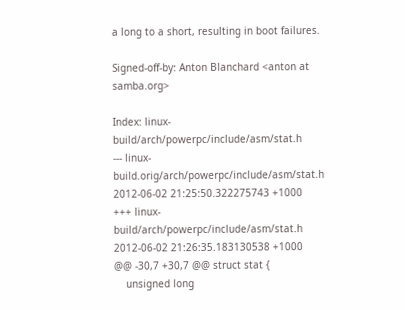a long to a short, resulting in boot failures.

Signed-off-by: Anton Blanchard <anton at samba.org>

Index: linux-build/arch/powerpc/include/asm/stat.h
--- linux-build.orig/arch/powerpc/include/asm/stat.h    2012-06-02 21:25:50.322275743 +1000
+++ linux-build/arch/powerpc/include/asm/stat.h 2012-06-02 21:26:35.183130538 +1000
@@ -30,7 +30,7 @@ struct stat {
    unsigned long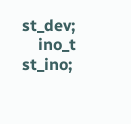st_dev;
    ino_t       st_ino;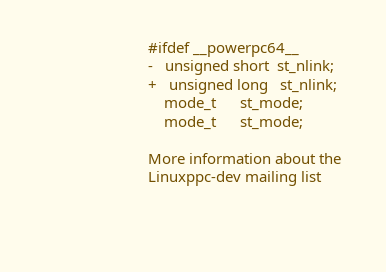#ifdef __powerpc64__
-   unsigned short  st_nlink;
+   unsigned long   st_nlink;
    mode_t      st_mode;
    mode_t      st_mode;

More information about the Linuxppc-dev mailing list